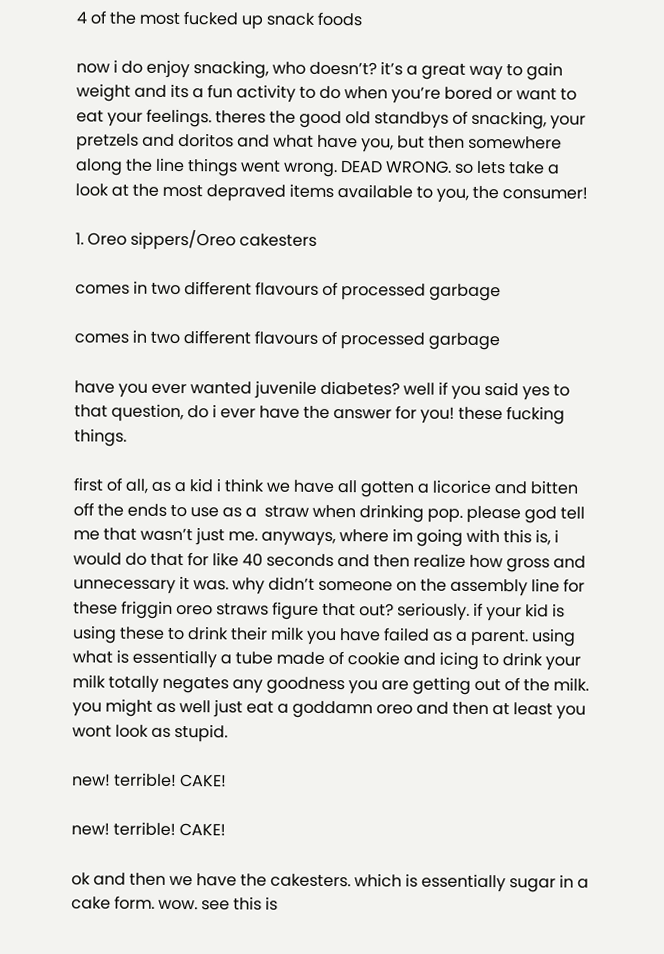4 of the most fucked up snack foods

now i do enjoy snacking, who doesn’t? it’s a great way to gain weight and its a fun activity to do when you’re bored or want to eat your feelings. theres the good old standbys of snacking, your pretzels and doritos and what have you, but then somewhere along the line things went wrong. DEAD WRONG. so lets take a look at the most depraved items available to you, the consumer!

1. Oreo sippers/Oreo cakesters

comes in two different flavours of processed garbage

comes in two different flavours of processed garbage

have you ever wanted juvenile diabetes? well if you said yes to that question, do i ever have the answer for you! these fucking things.

first of all, as a kid i think we have all gotten a licorice and bitten off the ends to use as a  straw when drinking pop. please god tell me that wasn’t just me. anyways, where im going with this is, i would do that for like 40 seconds and then realize how gross and unnecessary it was. why didn’t someone on the assembly line for these friggin oreo straws figure that out? seriously. if your kid is using these to drink their milk you have failed as a parent. using what is essentially a tube made of cookie and icing to drink your milk totally negates any goodness you are getting out of the milk. you might as well just eat a goddamn oreo and then at least you wont look as stupid.

new! terrible! CAKE!

new! terrible! CAKE!

ok and then we have the cakesters. which is essentially sugar in a cake form. wow. see this is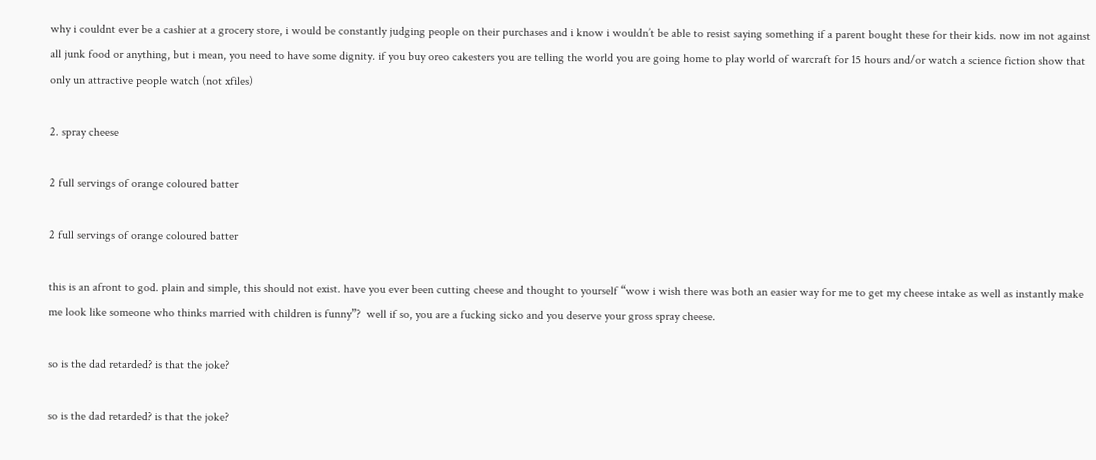why i couldnt ever be a cashier at a grocery store, i would be constantly judging people on their purchases and i know i wouldn’t be able to resist saying something if a parent bought these for their kids. now im not against all junk food or anything, but i mean, you need to have some dignity. if you buy oreo cakesters you are telling the world you are going home to play world of warcraft for 15 hours and/or watch a science fiction show that only un attractive people watch (not xfiles)

2. spray cheese

2 full servings of orange coloured batter

2 full servings of orange coloured batter

this is an afront to god. plain and simple, this should not exist. have you ever been cutting cheese and thought to yourself “wow i wish there was both an easier way for me to get my cheese intake as well as instantly make me look like someone who thinks married with children is funny”?  well if so, you are a fucking sicko and you deserve your gross spray cheese.

so is the dad retarded? is that the joke?

so is the dad retarded? is that the joke?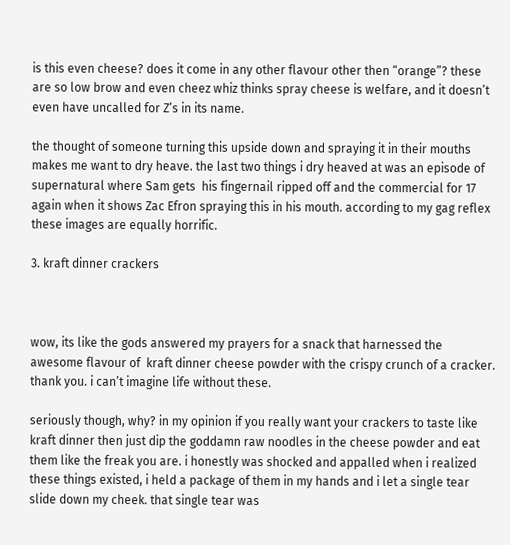is this even cheese? does it come in any other flavour other then “orange”? these are so low brow and even cheez whiz thinks spray cheese is welfare, and it doesn’t even have uncalled for Z’s in its name.

the thought of someone turning this upside down and spraying it in their mouths makes me want to dry heave. the last two things i dry heaved at was an episode of supernatural where Sam gets  his fingernail ripped off and the commercial for 17 again when it shows Zac Efron spraying this in his mouth. according to my gag reflex these images are equally horrific.

3. kraft dinner crackers



wow, its like the gods answered my prayers for a snack that harnessed the awesome flavour of  kraft dinner cheese powder with the crispy crunch of a cracker. thank you. i can’t imagine life without these.

seriously though, why? in my opinion if you really want your crackers to taste like kraft dinner then just dip the goddamn raw noodles in the cheese powder and eat them like the freak you are. i honestly was shocked and appalled when i realized these things existed, i held a package of them in my hands and i let a single tear slide down my cheek. that single tear was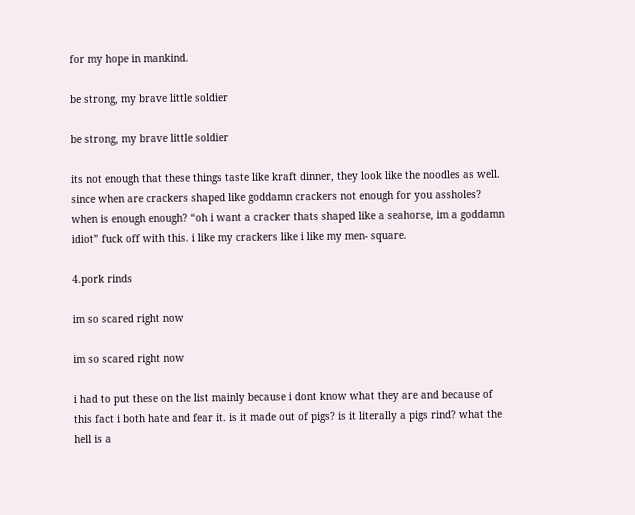for my hope in mankind.

be strong, my brave little soldier

be strong, my brave little soldier

its not enough that these things taste like kraft dinner, they look like the noodles as well. since when are crackers shaped like goddamn crackers not enough for you assholes? when is enough enough? “oh i want a cracker thats shaped like a seahorse, im a goddamn idiot” fuck off with this. i like my crackers like i like my men- square.

4.pork rinds

im so scared right now

im so scared right now

i had to put these on the list mainly because i dont know what they are and because of this fact i both hate and fear it. is it made out of pigs? is it literally a pigs rind? what the hell is a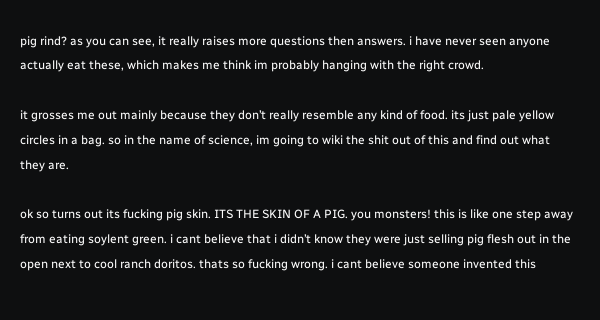pig rind? as you can see, it really raises more questions then answers. i have never seen anyone actually eat these, which makes me think im probably hanging with the right crowd.

it grosses me out mainly because they don’t really resemble any kind of food. its just pale yellow circles in a bag. so in the name of science, im going to wiki the shit out of this and find out what they are.

ok so turns out its fucking pig skin. ITS THE SKIN OF A PIG. you monsters! this is like one step away from eating soylent green. i cant believe that i didn’t know they were just selling pig flesh out in the open next to cool ranch doritos. thats so fucking wrong. i cant believe someone invented this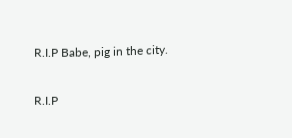R.I.P Babe, pig in the city.

R.I.P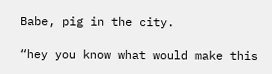Babe, pig in the city.

“hey you know what would make this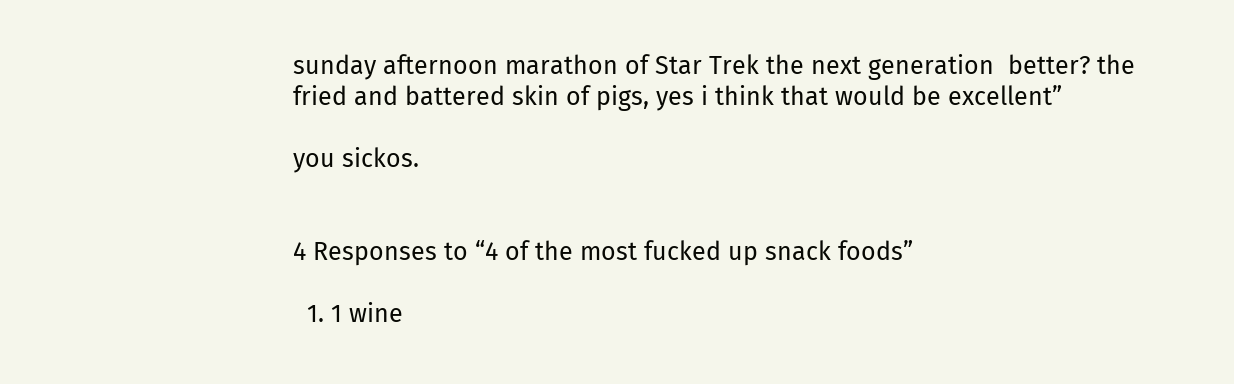sunday afternoon marathon of Star Trek the next generation  better? the fried and battered skin of pigs, yes i think that would be excellent”

you sickos.


4 Responses to “4 of the most fucked up snack foods”

  1. 1 wine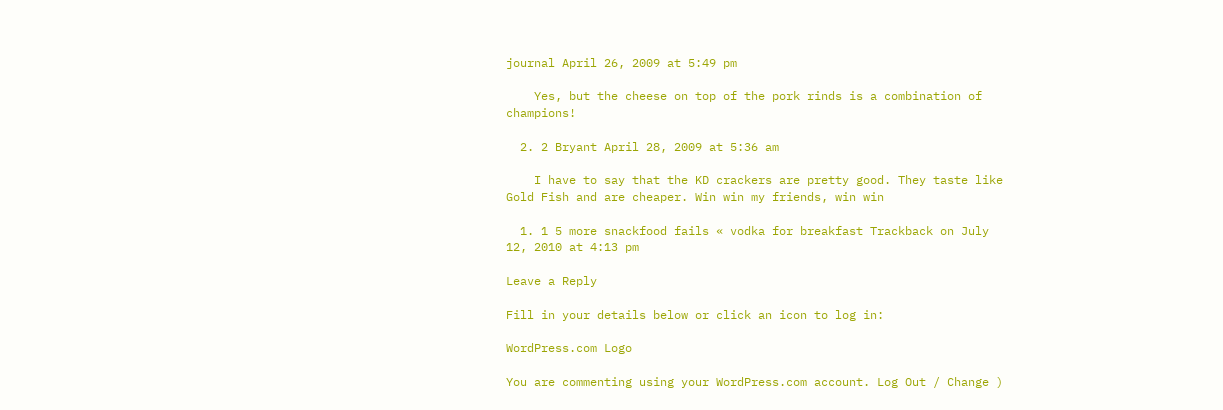journal April 26, 2009 at 5:49 pm

    Yes, but the cheese on top of the pork rinds is a combination of champions!

  2. 2 Bryant April 28, 2009 at 5:36 am

    I have to say that the KD crackers are pretty good. They taste like Gold Fish and are cheaper. Win win my friends, win win

  1. 1 5 more snackfood fails « vodka for breakfast Trackback on July 12, 2010 at 4:13 pm

Leave a Reply

Fill in your details below or click an icon to log in:

WordPress.com Logo

You are commenting using your WordPress.com account. Log Out / Change )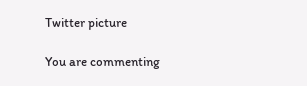Twitter picture

You are commenting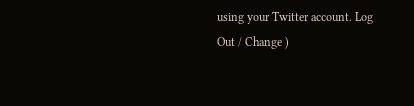using your Twitter account. Log Out / Change )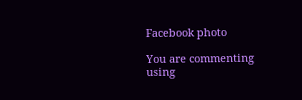Facebook photo

You are commenting using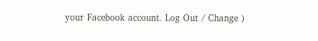your Facebook account. Log Out / Change )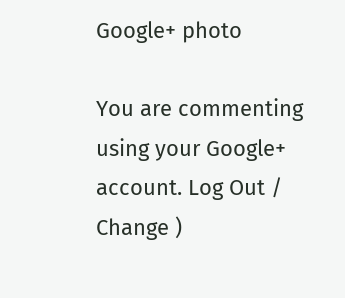Google+ photo

You are commenting using your Google+ account. Log Out / Change )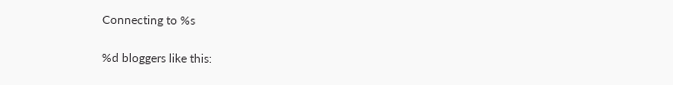Connecting to %s

%d bloggers like this: